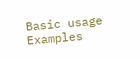Basic usage Examples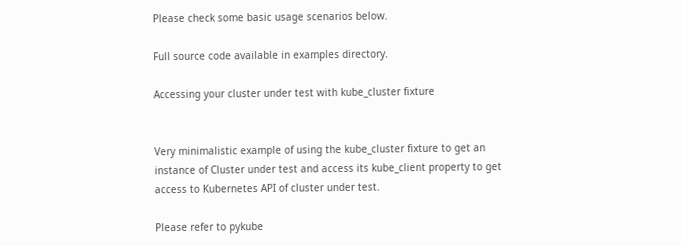Please check some basic usage scenarios below.

Full source code available in examples directory.

Accessing your cluster under test with kube_cluster fixture


Very minimalistic example of using the kube_cluster fixture to get an instance of Cluster under test and access its kube_client property to get access to Kubernetes API of cluster under test.

Please refer to pykube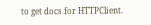to get docs for HTTPClient.